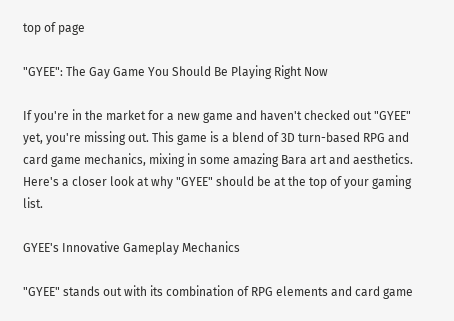top of page

"GYEE": The Gay Game You Should Be Playing Right Now

If you're in the market for a new game and haven't checked out "GYEE" yet, you're missing out. This game is a blend of 3D turn-based RPG and card game mechanics, mixing in some amazing Bara art and aesthetics. Here's a closer look at why "GYEE" should be at the top of your gaming list.

GYEE's Innovative Gameplay Mechanics

"GYEE" stands out with its combination of RPG elements and card game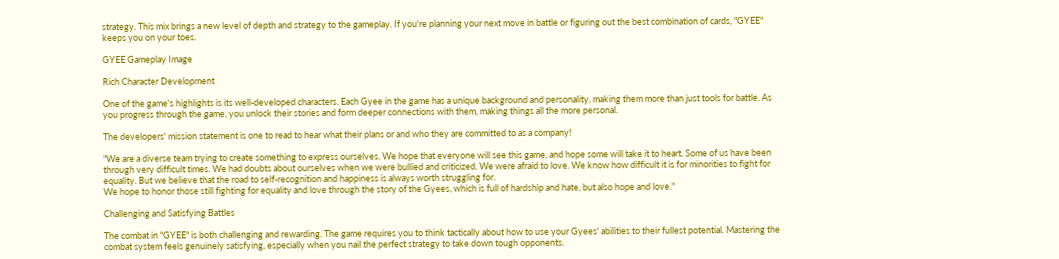strategy. This mix brings a new level of depth and strategy to the gameplay. If you're planning your next move in battle or figuring out the best combination of cards, "GYEE" keeps you on your toes.

GYEE Gameplay Image

Rich Character Development

One of the game's highlights is its well-developed characters. Each Gyee in the game has a unique background and personality, making them more than just tools for battle. As you progress through the game, you unlock their stories and form deeper connections with them, making things all the more personal.

The developers' mission statement is one to read to hear what their plans or and who they are committed to as a company!

"We are a diverse team trying to create something to express ourselves. We hope that everyone will see this game, and hope some will take it to heart. Some of us have been through very difficult times. We had doubts about ourselves when we were bullied and criticized. We were afraid to love. We know how difficult it is for minorities to fight for equality. But we believe that the road to self-recognition and happiness is always worth struggling for.
We hope to honor those still fighting for equality and love through the story of the Gyees, which is full of hardship and hate, but also hope and love."

Challenging and Satisfying Battles

The combat in "GYEE" is both challenging and rewarding. The game requires you to think tactically about how to use your Gyees' abilities to their fullest potential. Mastering the combat system feels genuinely satisfying, especially when you nail the perfect strategy to take down tough opponents.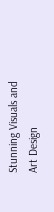Stunning Visuals and Art Design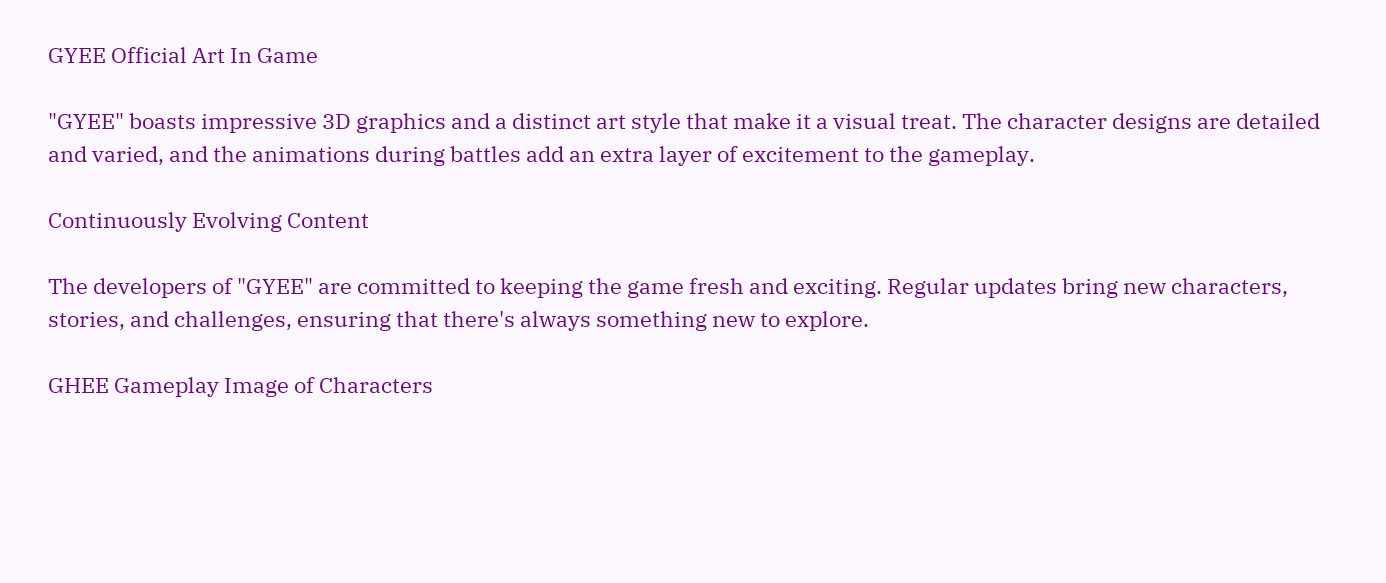GYEE Official Art In Game

"GYEE" boasts impressive 3D graphics and a distinct art style that make it a visual treat. The character designs are detailed and varied, and the animations during battles add an extra layer of excitement to the gameplay.

Continuously Evolving Content

The developers of "GYEE" are committed to keeping the game fresh and exciting. Regular updates bring new characters, stories, and challenges, ensuring that there's always something new to explore.

GHEE Gameplay Image of Characters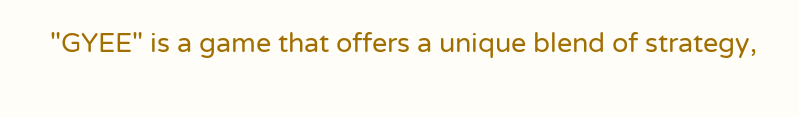"GYEE" is a game that offers a unique blend of strategy,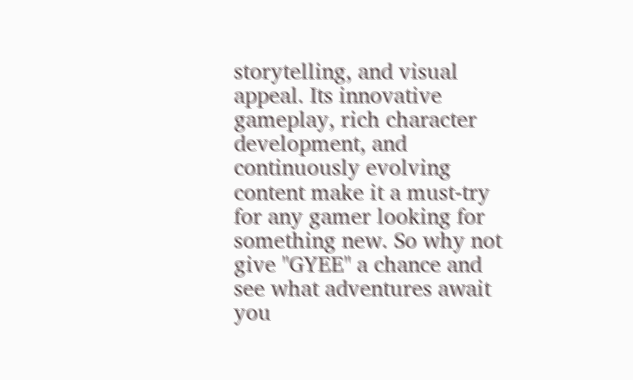storytelling, and visual appeal. Its innovative gameplay, rich character development, and continuously evolving content make it a must-try for any gamer looking for something new. So why not give "GYEE" a chance and see what adventures await you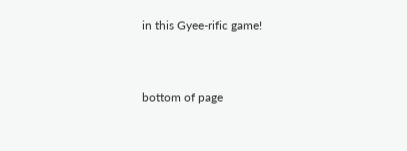in this Gyee-rific game!


bottom of page